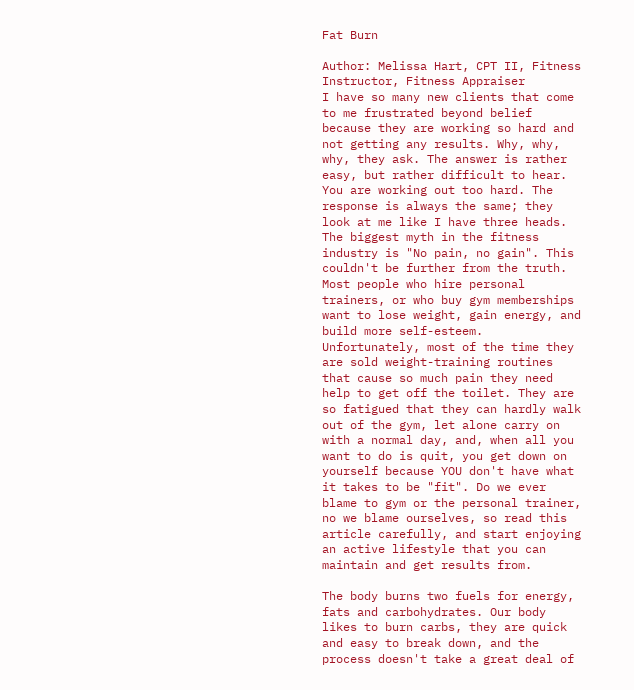Fat Burn

Author: Melissa Hart, CPT II, Fitness Instructor, Fitness Appraiser
I have so many new clients that come to me frustrated beyond belief because they are working so hard and not getting any results. Why, why, why, they ask. The answer is rather easy, but rather difficult to hear. You are working out too hard. The response is always the same; they look at me like I have three heads.
The biggest myth in the fitness industry is "No pain, no gain". This couldn't be further from the truth. Most people who hire personal trainers, or who buy gym memberships want to lose weight, gain energy, and build more self-esteem. Unfortunately, most of the time they are sold weight-training routines that cause so much pain they need help to get off the toilet. They are so fatigued that they can hardly walk out of the gym, let alone carry on with a normal day, and, when all you want to do is quit, you get down on yourself because YOU don't have what it takes to be "fit". Do we ever blame to gym or the personal trainer, no we blame ourselves, so read this article carefully, and start enjoying an active lifestyle that you can maintain and get results from.

The body burns two fuels for energy, fats and carbohydrates. Our body likes to burn carbs, they are quick and easy to break down, and the process doesn't take a great deal of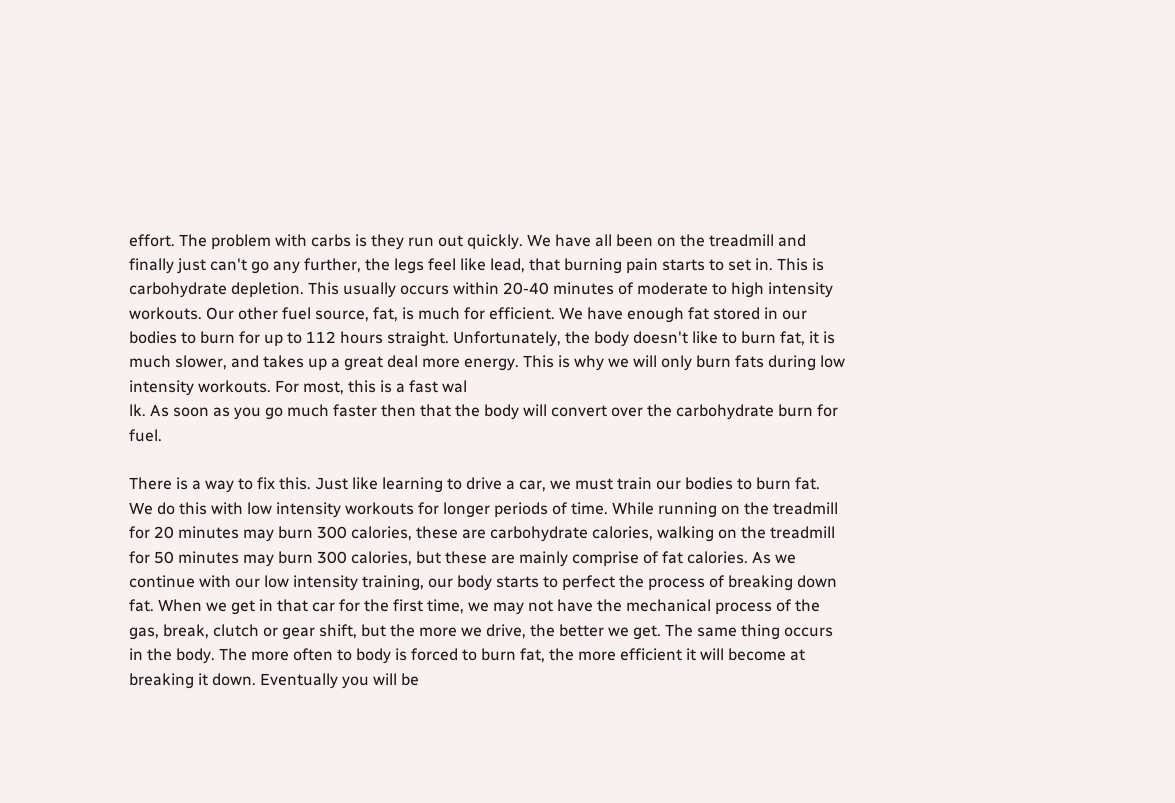effort. The problem with carbs is they run out quickly. We have all been on the treadmill and finally just can't go any further, the legs feel like lead, that burning pain starts to set in. This is carbohydrate depletion. This usually occurs within 20-40 minutes of moderate to high intensity workouts. Our other fuel source, fat, is much for efficient. We have enough fat stored in our bodies to burn for up to 112 hours straight. Unfortunately, the body doesn't like to burn fat, it is much slower, and takes up a great deal more energy. This is why we will only burn fats during low intensity workouts. For most, this is a fast wal
lk. As soon as you go much faster then that the body will convert over the carbohydrate burn for fuel.

There is a way to fix this. Just like learning to drive a car, we must train our bodies to burn fat. We do this with low intensity workouts for longer periods of time. While running on the treadmill for 20 minutes may burn 300 calories, these are carbohydrate calories, walking on the treadmill for 50 minutes may burn 300 calories, but these are mainly comprise of fat calories. As we continue with our low intensity training, our body starts to perfect the process of breaking down fat. When we get in that car for the first time, we may not have the mechanical process of the gas, break, clutch or gear shift, but the more we drive, the better we get. The same thing occurs in the body. The more often to body is forced to burn fat, the more efficient it will become at breaking it down. Eventually you will be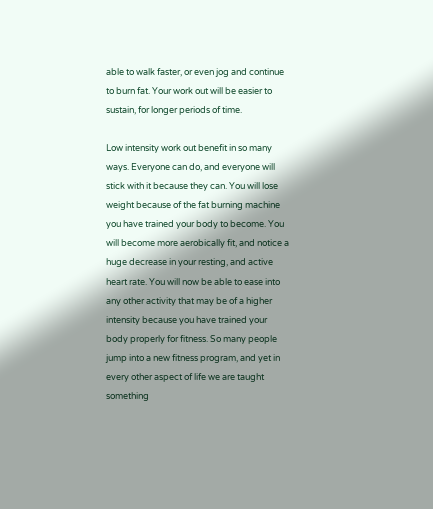able to walk faster, or even jog and continue to burn fat. Your work out will be easier to sustain, for longer periods of time.

Low intensity work out benefit in so many ways. Everyone can do, and everyone will stick with it because they can. You will lose weight because of the fat burning machine you have trained your body to become. You will become more aerobically fit, and notice a huge decrease in your resting, and active heart rate. You will now be able to ease into any other activity that may be of a higher intensity because you have trained your body properly for fitness. So many people jump into a new fitness program, and yet in every other aspect of life we are taught something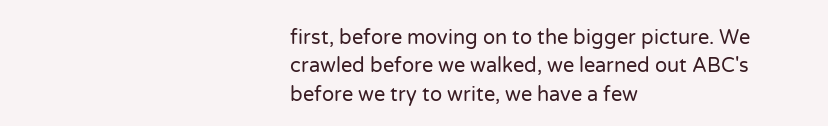first, before moving on to the bigger picture. We crawled before we walked, we learned out ABC's before we try to write, we have a few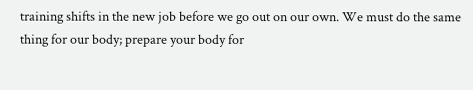training shifts in the new job before we go out on our own. We must do the same thing for our body; prepare your body for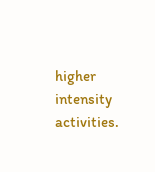higher intensity activities.